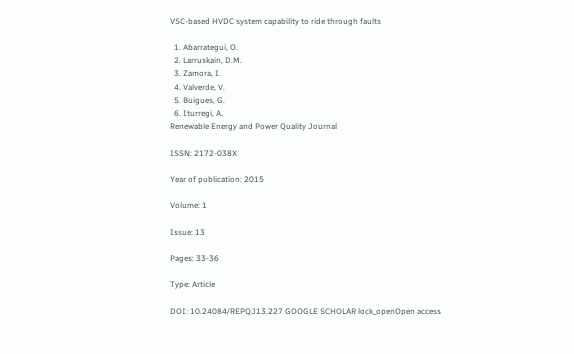VSC-based HVDC system capability to ride through faults

  1. Abarrategui, O.
  2. Larruskain, D.M.
  3. Zamora, I.
  4. Valverde, V.
  5. Buigues, G.
  6. Iturregi, A.
Renewable Energy and Power Quality Journal

ISSN: 2172-038X

Year of publication: 2015

Volume: 1

Issue: 13

Pages: 33-36

Type: Article

DOI: 10.24084/REPQJ13.227 GOOGLE SCHOLAR lock_openOpen access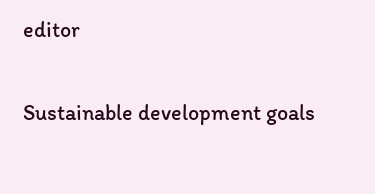editor

Sustainable development goals